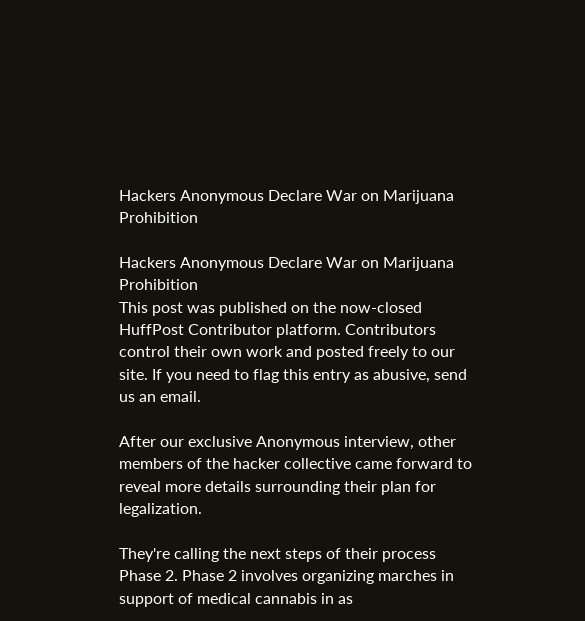Hackers Anonymous Declare War on Marijuana Prohibition

Hackers Anonymous Declare War on Marijuana Prohibition
This post was published on the now-closed HuffPost Contributor platform. Contributors control their own work and posted freely to our site. If you need to flag this entry as abusive, send us an email.

After our exclusive Anonymous interview, other members of the hacker collective came forward to reveal more details surrounding their plan for legalization.

They're calling the next steps of their process Phase 2. Phase 2 involves organizing marches in support of medical cannabis in as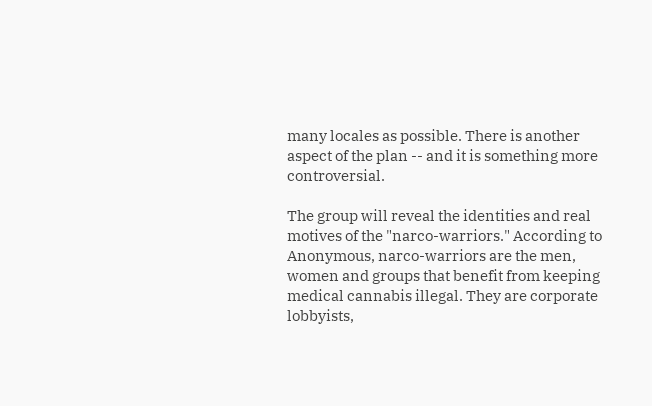many locales as possible. There is another aspect of the plan -- and it is something more controversial.

The group will reveal the identities and real motives of the "narco-warriors." According to Anonymous, narco-warriors are the men, women and groups that benefit from keeping medical cannabis illegal. They are corporate lobbyists,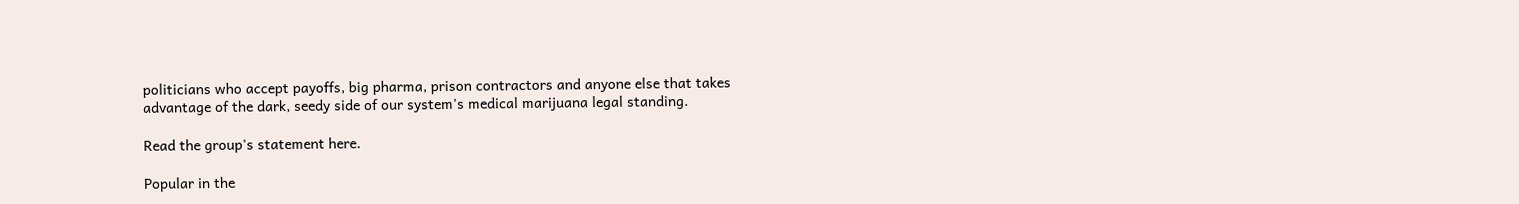politicians who accept payoffs, big pharma, prison contractors and anyone else that takes advantage of the dark, seedy side of our system's medical marijuana legal standing.

Read the group's statement here.

Popular in the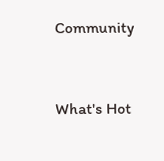Community


What's Hot